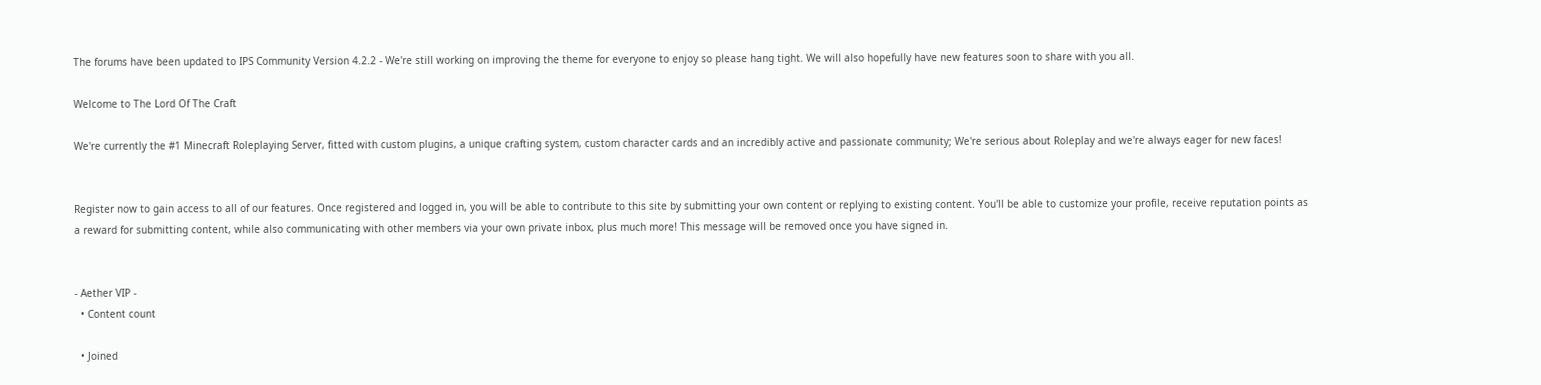The forums have been updated to IPS Community Version 4.2.2 - We're still working on improving the theme for everyone to enjoy so please hang tight. We will also hopefully have new features soon to share with you all.

Welcome to The Lord Of The Craft

We're currently the #1 Minecraft Roleplaying Server, fitted with custom plugins, a unique crafting system, custom character cards and an incredibly active and passionate community; We're serious about Roleplay and we're always eager for new faces!


Register now to gain access to all of our features. Once registered and logged in, you will be able to contribute to this site by submitting your own content or replying to existing content. You'll be able to customize your profile, receive reputation points as a reward for submitting content, while also communicating with other members via your own private inbox, plus much more! This message will be removed once you have signed in.


- Aether VIP -
  • Content count

  • Joined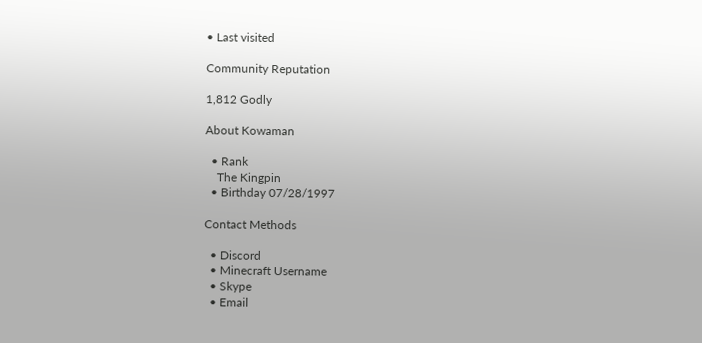• Last visited

Community Reputation

1,812 Godly

About Kowaman

  • Rank
    The Kingpin
  • Birthday 07/28/1997

Contact Methods

  • Discord
  • Minecraft Username
  • Skype
  • Email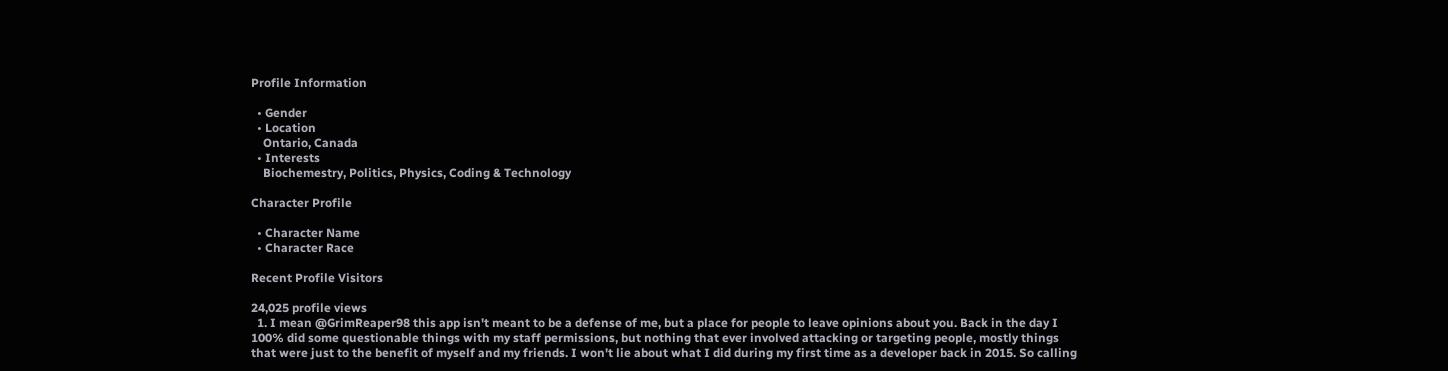Profile Information

  • Gender
  • Location
    Ontario, Canada
  • Interests
    Biochemestry, Politics, Physics, Coding & Technology

Character Profile

  • Character Name
  • Character Race

Recent Profile Visitors

24,025 profile views
  1. I mean @GrimReaper98 this app isn't meant to be a defense of me, but a place for people to leave opinions about you. Back in the day I 100% did some questionable things with my staff permissions, but nothing that ever involved attacking or targeting people, mostly things that were just to the benefit of myself and my friends. I won't lie about what I did during my first time as a developer back in 2015. So calling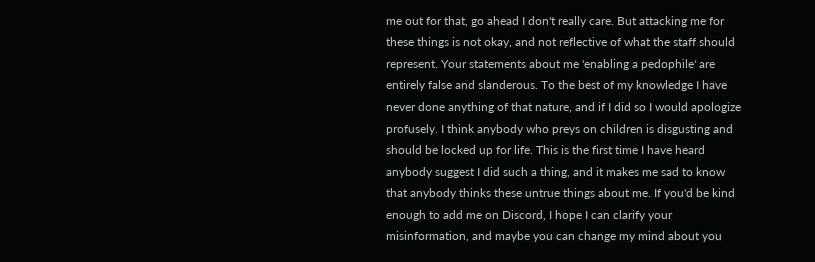me out for that, go ahead I don't really care. But attacking me for these things is not okay, and not reflective of what the staff should represent. Your statements about me 'enabling a pedophile' are entirely false and slanderous. To the best of my knowledge I have never done anything of that nature, and if I did so I would apologize profusely. I think anybody who preys on children is disgusting and should be locked up for life. This is the first time I have heard anybody suggest I did such a thing, and it makes me sad to know that anybody thinks these untrue things about me. If you'd be kind enough to add me on Discord, I hope I can clarify your misinformation, and maybe you can change my mind about you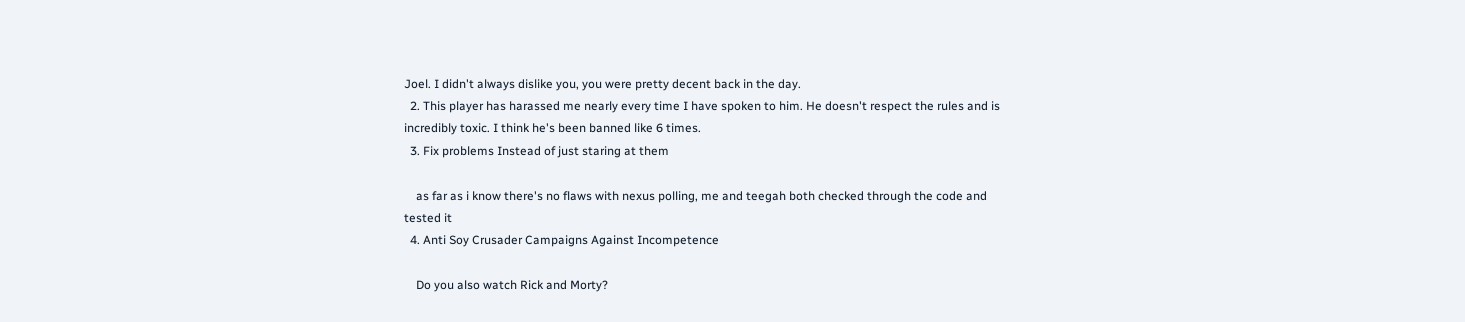Joel. I didn't always dislike you, you were pretty decent back in the day.
  2. This player has harassed me nearly every time I have spoken to him. He doesn't respect the rules and is incredibly toxic. I think he's been banned like 6 times.
  3. Fix problems Instead of just staring at them

    as far as i know there's no flaws with nexus polling, me and teegah both checked through the code and tested it
  4. Anti Soy Crusader Campaigns Against Incompetence

    Do you also watch Rick and Morty?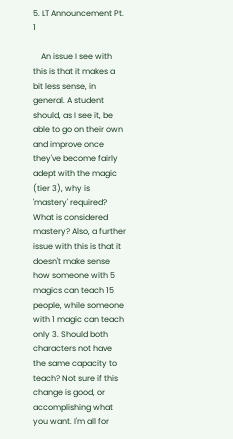5. LT Announcement Pt. 1

    An issue I see with this is that it makes a bit less sense, in general. A student should, as I see it, be able to go on their own and improve once they've become fairly adept with the magic (tier 3), why is 'mastery' required? What is considered mastery? Also, a further issue with this is that it doesn't make sense how someone with 5 magics can teach 15 people, while someone with 1 magic can teach only 3. Should both characters not have the same capacity to teach? Not sure if this change is good, or accomplishing what you want. I'm all for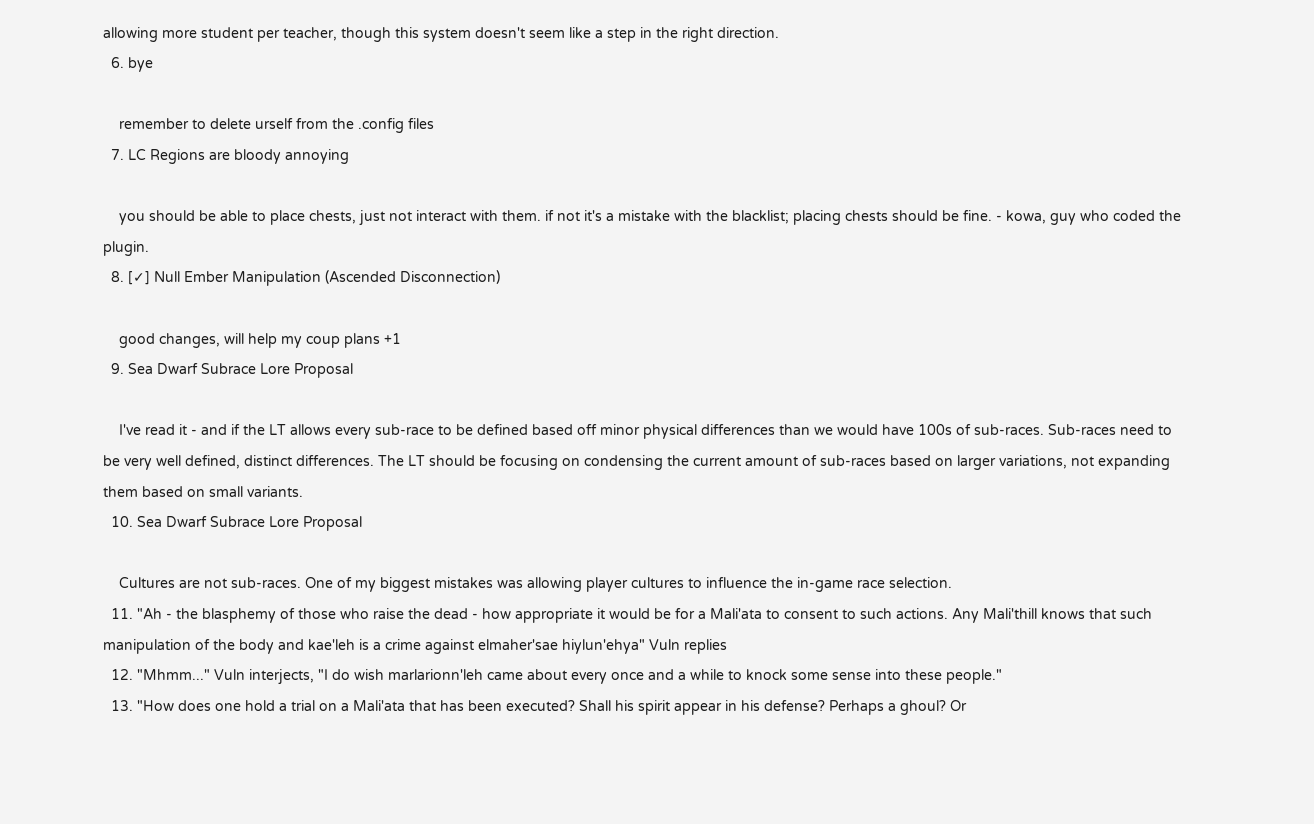allowing more student per teacher, though this system doesn't seem like a step in the right direction.
  6. bye

    remember to delete urself from the .config files
  7. LC Regions are bloody annoying

    you should be able to place chests, just not interact with them. if not it's a mistake with the blacklist; placing chests should be fine. - kowa, guy who coded the plugin.
  8. [✓] Null Ember Manipulation (Ascended Disconnection)

    good changes, will help my coup plans +1
  9. Sea Dwarf Subrace Lore Proposal

    I've read it - and if the LT allows every sub-race to be defined based off minor physical differences than we would have 100s of sub-races. Sub-races need to be very well defined, distinct differences. The LT should be focusing on condensing the current amount of sub-races based on larger variations, not expanding them based on small variants.
  10. Sea Dwarf Subrace Lore Proposal

    Cultures are not sub-races. One of my biggest mistakes was allowing player cultures to influence the in-game race selection.
  11. "Ah - the blasphemy of those who raise the dead - how appropriate it would be for a Mali'ata to consent to such actions. Any Mali'thill knows that such manipulation of the body and kae'leh is a crime against elmaher'sae hiylun'ehya" Vuln replies
  12. "Mhmm..." Vuln interjects, "I do wish marlarionn'leh came about every once and a while to knock some sense into these people."
  13. "How does one hold a trial on a Mali'ata that has been executed? Shall his spirit appear in his defense? Perhaps a ghoul? Or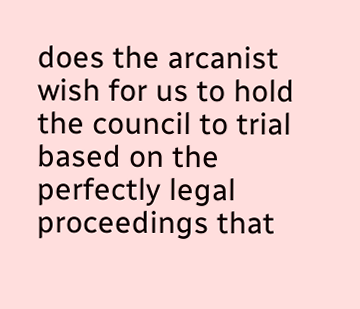does the arcanist wish for us to hold the council to trial based on the perfectly legal proceedings that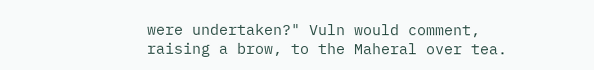were undertaken?" Vuln would comment, raising a brow, to the Maheral over tea.